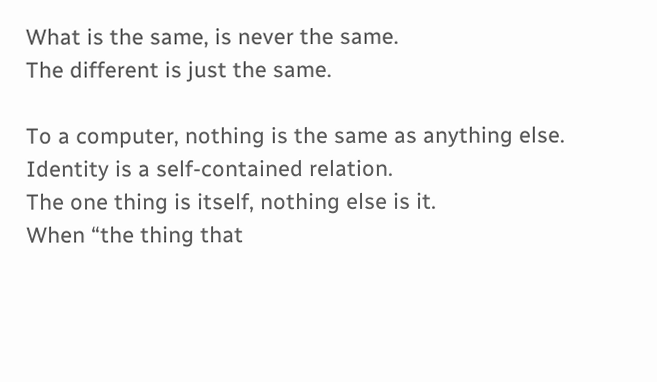What is the same, is never the same.
The different is just the same.

To a computer, nothing is the same as anything else.
Identity is a self-contained relation.
The one thing is itself, nothing else is it.
When “the thing that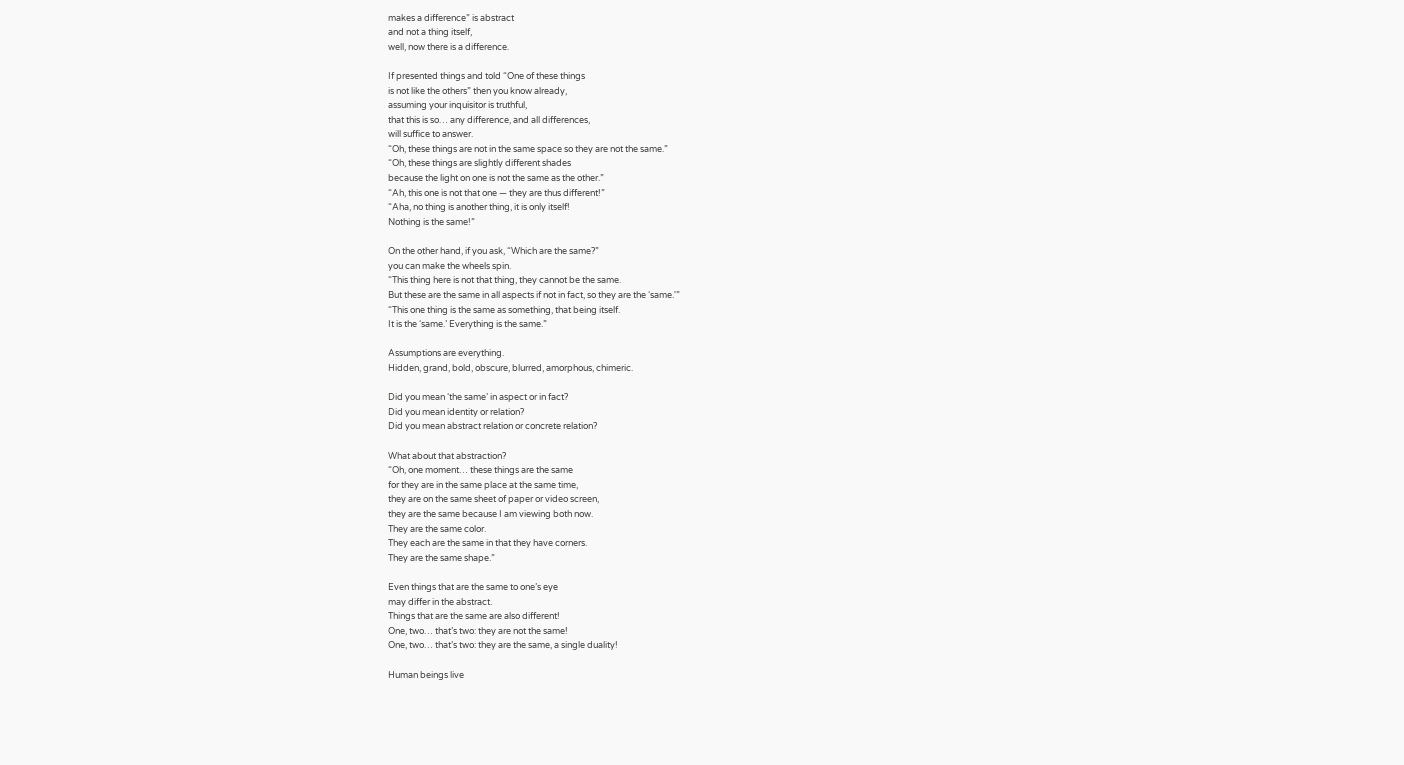makes a difference” is abstract
and not a thing itself,
well, now there is a difference.

If presented things and told “One of these things
is not like the others” then you know already,
assuming your inquisitor is truthful,
that this is so… any difference, and all differences,
will suffice to answer.
“Oh, these things are not in the same space so they are not the same.”
“Oh, these things are slightly different shades
because the light on one is not the same as the other.”
“Ah, this one is not that one — they are thus different!”
“Aha, no thing is another thing, it is only itself!
Nothing is the same!”

On the other hand, if you ask, “Which are the same?”
you can make the wheels spin.
“This thing here is not that thing, they cannot be the same.
But these are the same in all aspects if not in fact, so they are the ‘same.'”
“This one thing is the same as something, that being itself.
It is the ‘same.’ Everything is the same.”

Assumptions are everything.
Hidden, grand, bold, obscure, blurred, amorphous, chimeric.

Did you mean ‘the same’ in aspect or in fact?
Did you mean identity or relation?
Did you mean abstract relation or concrete relation?

What about that abstraction?
“Oh, one moment… these things are the same
for they are in the same place at the same time,
they are on the same sheet of paper or video screen,
they are the same because I am viewing both now.
They are the same color.
They each are the same in that they have corners.
They are the same shape.”

Even things that are the same to one’s eye
may differ in the abstract.
Things that are the same are also different!
One, two… that’s two: they are not the same!
One, two… that’s two: they are the same, a single duality!

Human beings live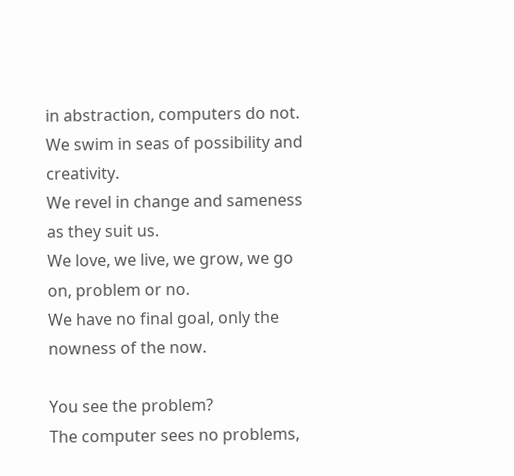in abstraction, computers do not.
We swim in seas of possibility and creativity.
We revel in change and sameness as they suit us.
We love, we live, we grow, we go on, problem or no.
We have no final goal, only the nowness of the now.

You see the problem?
The computer sees no problems,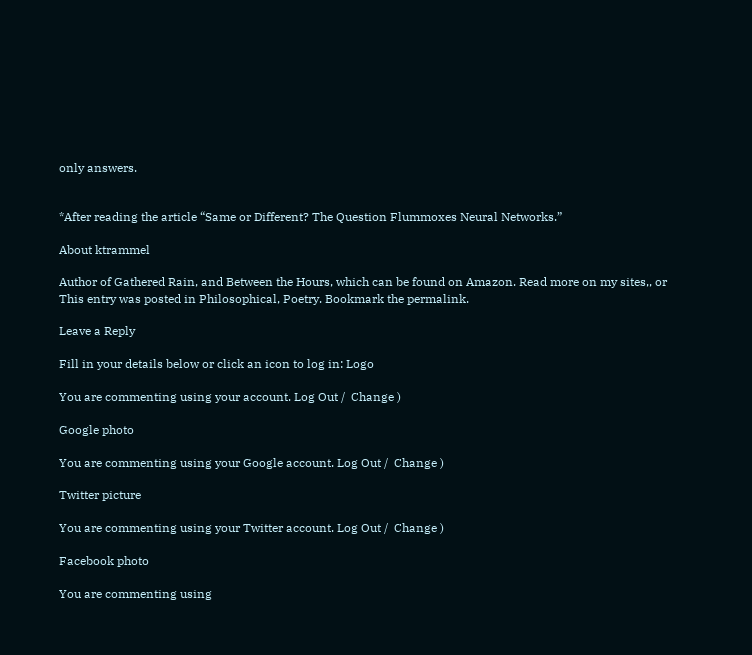only answers.


*After reading the article “Same or Different? The Question Flummoxes Neural Networks.”

About ktrammel

Author of Gathered Rain, and Between the Hours, which can be found on Amazon. Read more on my sites,, or
This entry was posted in Philosophical, Poetry. Bookmark the permalink.

Leave a Reply

Fill in your details below or click an icon to log in: Logo

You are commenting using your account. Log Out /  Change )

Google photo

You are commenting using your Google account. Log Out /  Change )

Twitter picture

You are commenting using your Twitter account. Log Out /  Change )

Facebook photo

You are commenting using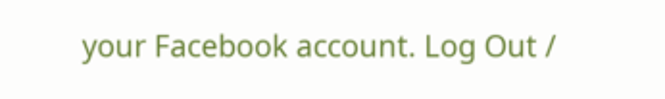your Facebook account. Log Out /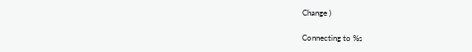Change )

Connecting to %s